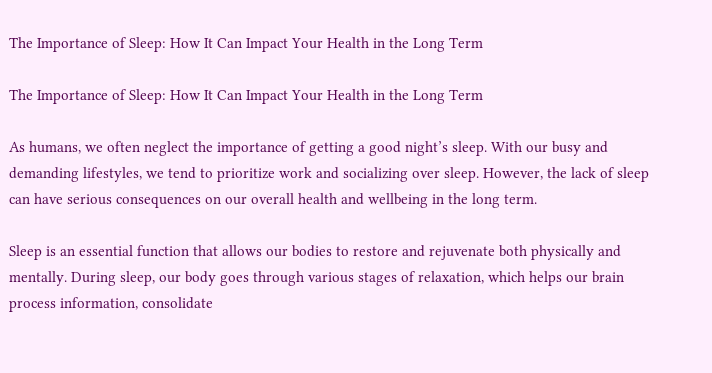The Importance of Sleep: How It Can Impact Your Health in the Long Term

The Importance of Sleep: How It Can Impact Your Health in the Long Term

As humans, we often neglect the importance of getting a good night’s sleep. With our busy and demanding lifestyles, we tend to prioritize work and socializing over sleep. However, the lack of sleep can have serious consequences on our overall health and wellbeing in the long term.

Sleep is an essential function that allows our bodies to restore and rejuvenate both physically and mentally. During sleep, our body goes through various stages of relaxation, which helps our brain process information, consolidate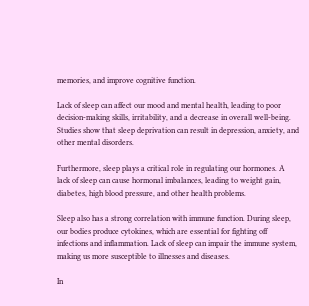memories, and improve cognitive function.

Lack of sleep can affect our mood and mental health, leading to poor decision-making skills, irritability, and a decrease in overall well-being. Studies show that sleep deprivation can result in depression, anxiety, and other mental disorders.

Furthermore, sleep plays a critical role in regulating our hormones. A lack of sleep can cause hormonal imbalances, leading to weight gain, diabetes, high blood pressure, and other health problems.

Sleep also has a strong correlation with immune function. During sleep, our bodies produce cytokines, which are essential for fighting off infections and inflammation. Lack of sleep can impair the immune system, making us more susceptible to illnesses and diseases.

In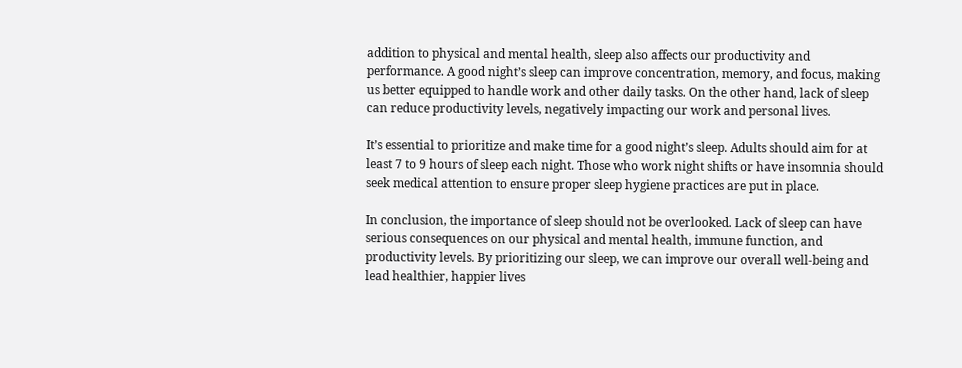addition to physical and mental health, sleep also affects our productivity and performance. A good night’s sleep can improve concentration, memory, and focus, making us better equipped to handle work and other daily tasks. On the other hand, lack of sleep can reduce productivity levels, negatively impacting our work and personal lives.

It’s essential to prioritize and make time for a good night’s sleep. Adults should aim for at least 7 to 9 hours of sleep each night. Those who work night shifts or have insomnia should seek medical attention to ensure proper sleep hygiene practices are put in place.

In conclusion, the importance of sleep should not be overlooked. Lack of sleep can have serious consequences on our physical and mental health, immune function, and productivity levels. By prioritizing our sleep, we can improve our overall well-being and lead healthier, happier lives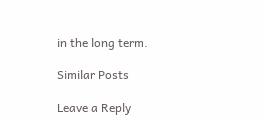in the long term.

Similar Posts

Leave a Reply